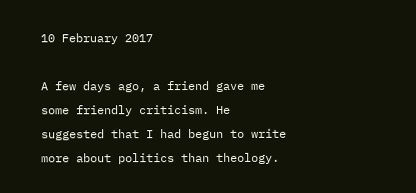10 February 2017

A few days ago, a friend gave me some friendly criticism. He suggested that I had begun to write more about politics than theology.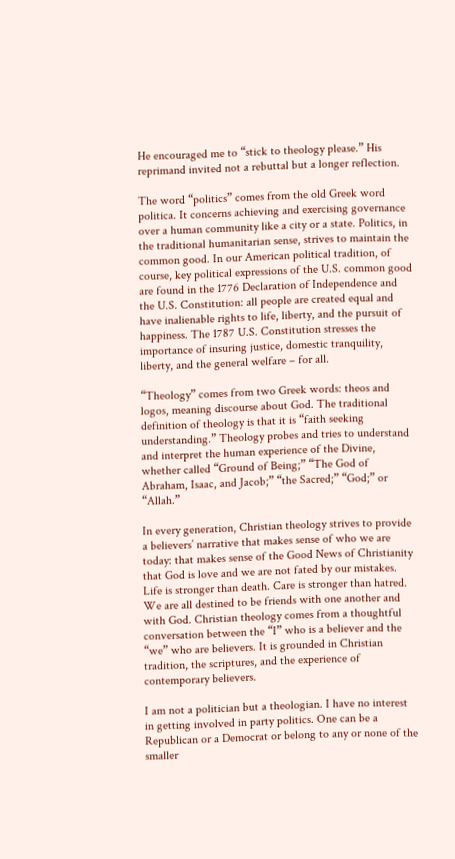He encouraged me to “stick to theology please.” His reprimand invited not a rebuttal but a longer reflection.

The word “politics” comes from the old Greek word politica. It concerns achieving and exercising governance over a human community like a city or a state. Politics, in the traditional humanitarian sense, strives to maintain the common good. In our American political tradition, of course, key political expressions of the U.S. common good are found in the 1776 Declaration of Independence and the U.S. Constitution: all people are created equal and have inalienable rights to life, liberty, and the pursuit of happiness. The 1787 U.S. Constitution stresses the importance of insuring justice, domestic tranquility, liberty, and the general welfare – for all.

“Theology” comes from two Greek words: theos and logos, meaning discourse about God. The traditional definition of theology is that it is “faith seeking understanding.” Theology probes and tries to understand and interpret the human experience of the Divine, whether called “Ground of Being;” “The God of Abraham, Isaac, and Jacob;” “the Sacred;” “God;” or “Allah.”

In every generation, Christian theology strives to provide a believers’ narrative that makes sense of who we are today: that makes sense of the Good News of Christianity that God is love and we are not fated by our mistakes. Life is stronger than death. Care is stronger than hatred. We are all destined to be friends with one another and with God. Christian theology comes from a thoughtful conversation between the “I” who is a believer and the “we” who are believers. It is grounded in Christian tradition, the scriptures, and the experience of contemporary believers.

I am not a politician but a theologian. I have no interest in getting involved in party politics. One can be a Republican or a Democrat or belong to any or none of the smaller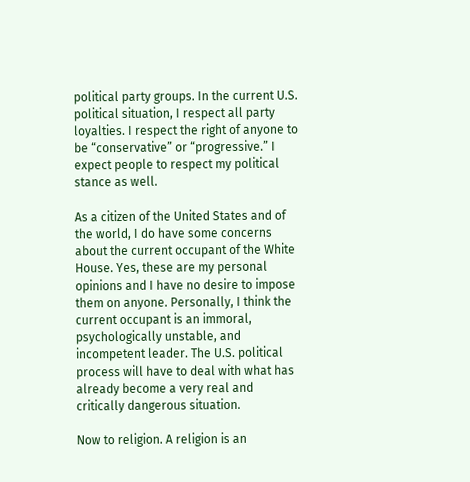political party groups. In the current U.S. political situation, I respect all party loyalties. I respect the right of anyone to be “conservative” or “progressive.” I expect people to respect my political stance as well.

As a citizen of the United States and of the world, I do have some concerns about the current occupant of the White House. Yes, these are my personal opinions and I have no desire to impose them on anyone. Personally, I think the current occupant is an immoral, psychologically unstable, and incompetent leader. The U.S. political process will have to deal with what has already become a very real and critically dangerous situation.

Now to religion. A religion is an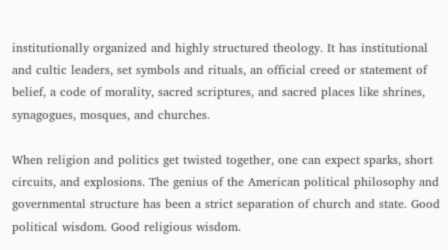institutionally organized and highly structured theology. It has institutional and cultic leaders, set symbols and rituals, an official creed or statement of belief, a code of morality, sacred scriptures, and sacred places like shrines, synagogues, mosques, and churches.

When religion and politics get twisted together, one can expect sparks, short circuits, and explosions. The genius of the American political philosophy and governmental structure has been a strict separation of church and state. Good political wisdom. Good religious wisdom.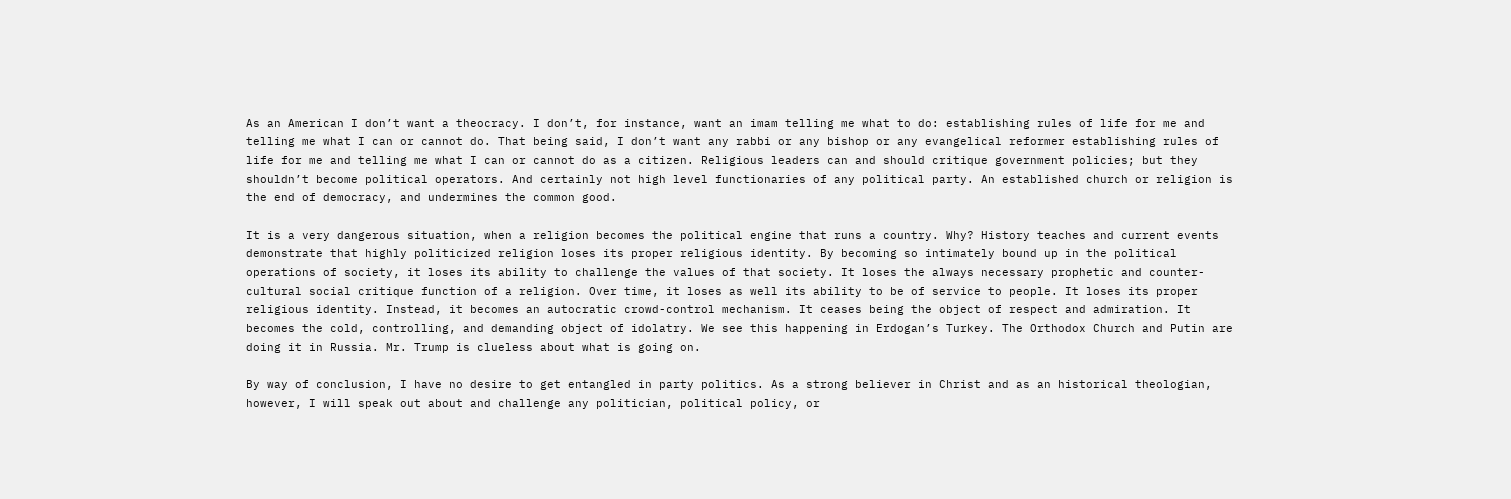As an American I don’t want a theocracy. I don’t, for instance, want an imam telling me what to do: establishing rules of life for me and telling me what I can or cannot do. That being said, I don’t want any rabbi or any bishop or any evangelical reformer establishing rules of life for me and telling me what I can or cannot do as a citizen. Religious leaders can and should critique government policies; but they shouldn’t become political operators. And certainly not high level functionaries of any political party. An established church or religion is the end of democracy, and undermines the common good.

It is a very dangerous situation, when a religion becomes the political engine that runs a country. Why? History teaches and current events demonstrate that highly politicized religion loses its proper religious identity. By becoming so intimately bound up in the political operations of society, it loses its ability to challenge the values of that society. It loses the always necessary prophetic and counter-cultural social critique function of a religion. Over time, it loses as well its ability to be of service to people. It loses its proper religious identity. Instead, it becomes an autocratic crowd-control mechanism. It ceases being the object of respect and admiration. It becomes the cold, controlling, and demanding object of idolatry. We see this happening in Erdogan’s Turkey. The Orthodox Church and Putin are doing it in Russia. Mr. Trump is clueless about what is going on.

By way of conclusion, I have no desire to get entangled in party politics. As a strong believer in Christ and as an historical theologian, however, I will speak out about and challenge any politician, political policy, or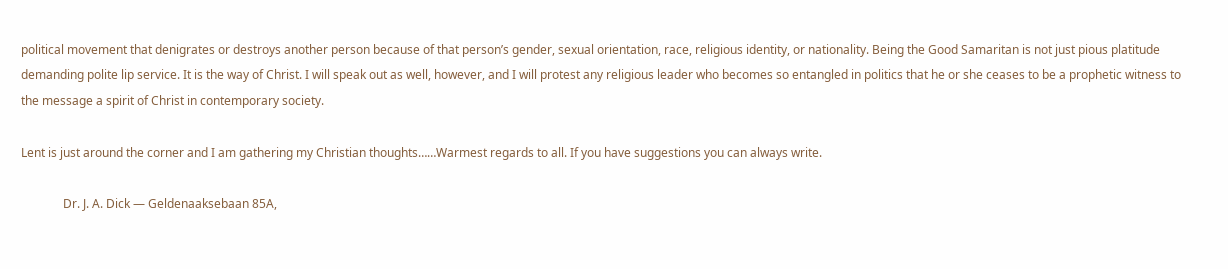political movement that denigrates or destroys another person because of that person’s gender, sexual orientation, race, religious identity, or nationality. Being the Good Samaritan is not just pious platitude demanding polite lip service. It is the way of Christ. I will speak out as well, however, and I will protest any religious leader who becomes so entangled in politics that he or she ceases to be a prophetic witness to the message a spirit of Christ in contemporary society.

Lent is just around the corner and I am gathering my Christian thoughts……Warmest regards to all. If you have suggestions you can always write.

              Dr. J. A. Dick — Geldenaaksebaan 85A,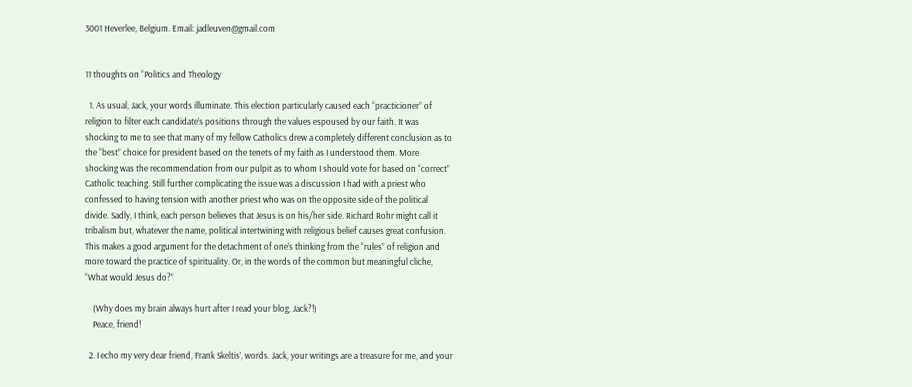3001 Heverlee, Belgium. Email: jadleuven@gmail.com


11 thoughts on “Politics and Theology

  1. As usual, Jack, your words illuminate. This election particularly caused each “practicioner” of religion to filter each candidate’s positions through the values espoused by our faith. It was shocking to me to see that many of my fellow Catholics drew a completely different conclusion as to the “best” choice for president based on the tenets of my faith as I understood them. More shocking was the recommendation from our pulpit as to whom I should vote for based on “correct” Catholic teaching. Still further complicating the issue was a discussion I had with a priest who confessed to having tension with another priest who was on the opposite side of the political divide. Sadly, I think, each person believes that Jesus is on his/her side. Richard Rohr might call it tribalism but, whatever the name, political intertwining with religious belief causes great confusion. This makes a good argument for the detachment of one’s thinking from the “rules” of religion and more toward the practice of spirituality. Or, in the words of the common but meaningful cliche, “What would Jesus do?”

    (Why does my brain always hurt after I read your blog, Jack?!)
    Peace, friend!

  2. I echo my very dear friend, Frank Skeltis’, words. Jack, your writings are a treasure for me, and your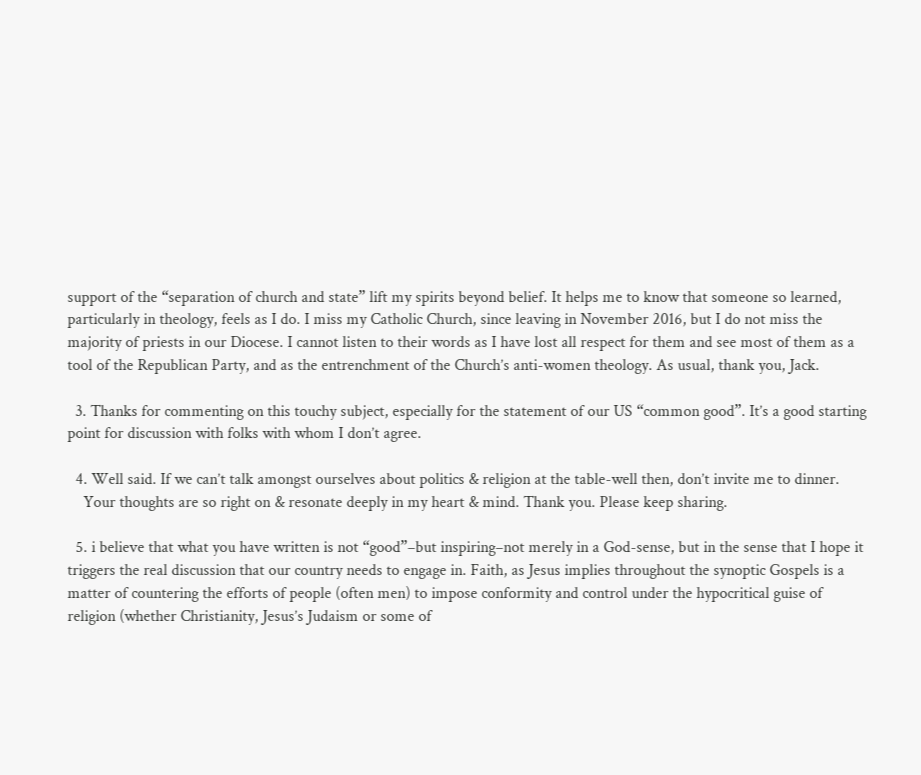support of the “separation of church and state” lift my spirits beyond belief. It helps me to know that someone so learned, particularly in theology, feels as I do. I miss my Catholic Church, since leaving in November 2016, but I do not miss the majority of priests in our Diocese. I cannot listen to their words as I have lost all respect for them and see most of them as a tool of the Republican Party, and as the entrenchment of the Church’s anti-women theology. As usual, thank you, Jack.

  3. Thanks for commenting on this touchy subject, especially for the statement of our US “common good”. It’s a good starting point for discussion with folks with whom I don’t agree.

  4. Well said. If we can’t talk amongst ourselves about politics & religion at the table-well then, don’t invite me to dinner.
    Your thoughts are so right on & resonate deeply in my heart & mind. Thank you. Please keep sharing.

  5. i believe that what you have written is not “good”–but inspiring–not merely in a God-sense, but in the sense that I hope it triggers the real discussion that our country needs to engage in. Faith, as Jesus implies throughout the synoptic Gospels is a matter of countering the efforts of people (often men) to impose conformity and control under the hypocritical guise of religion (whether Christianity, Jesus’s Judaism or some of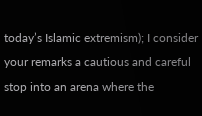today’s Islamic extremism); I consider your remarks a cautious and careful stop into an arena where the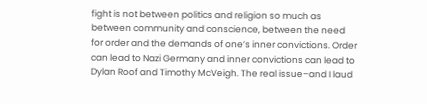fight is not between politics and religion so much as between community and conscience, between the need for order and the demands of one’s inner convictions. Order can lead to Nazi Germany and inner convictions can lead to Dylan Roof and Timothy McVeigh. The real issue–and I laud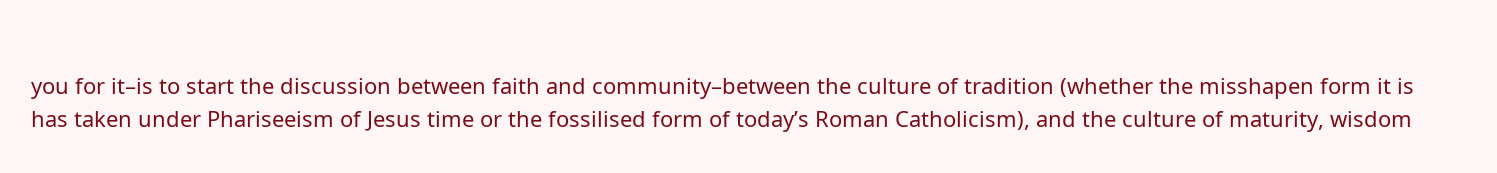you for it–is to start the discussion between faith and community–between the culture of tradition (whether the misshapen form it is has taken under Phariseeism of Jesus time or the fossilised form of today’s Roman Catholicism), and the culture of maturity, wisdom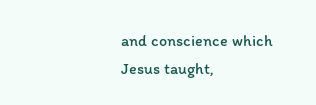and conscience which Jesus taught,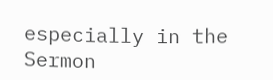especially in the Sermon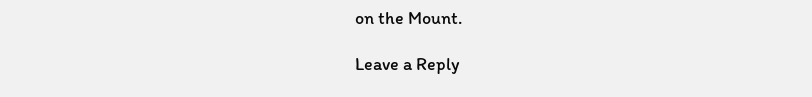on the Mount.

Leave a Reply